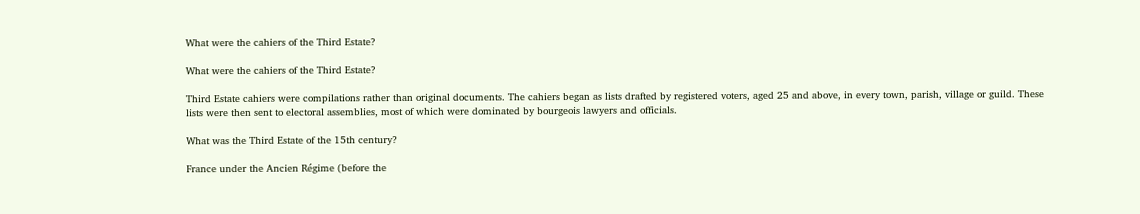What were the cahiers of the Third Estate?

What were the cahiers of the Third Estate?

Third Estate cahiers were compilations rather than original documents. The cahiers began as lists drafted by registered voters, aged 25 and above, in every town, parish, village or guild. These lists were then sent to electoral assemblies, most of which were dominated by bourgeois lawyers and officials.

What was the Third Estate of the 15th century?

France under the Ancien Régime (before the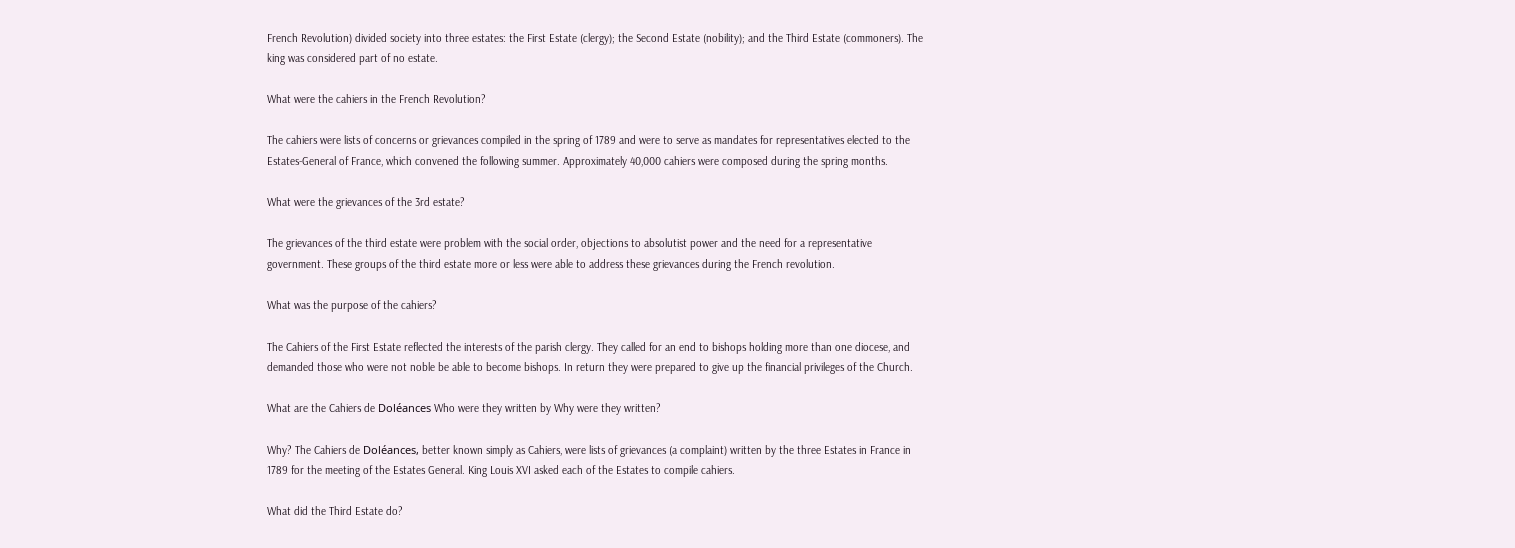French Revolution) divided society into three estates: the First Estate (clergy); the Second Estate (nobility); and the Third Estate (commoners). The king was considered part of no estate.

What were the cahiers in the French Revolution?

The cahiers were lists of concerns or grievances compiled in the spring of 1789 and were to serve as mandates for representatives elected to the Estates-General of France, which convened the following summer. Approximately 40,000 cahiers were composed during the spring months.

What were the grievances of the 3rd estate?

The grievances of the third estate were problem with the social order, objections to absolutist power and the need for a representative government. These groups of the third estate more or less were able to address these grievances during the French revolution.

What was the purpose of the cahiers?

The Cahiers of the First Estate reflected the interests of the parish clergy. They called for an end to bishops holding more than one diocese, and demanded those who were not noble be able to become bishops. In return they were prepared to give up the financial privileges of the Church.

What are the Cahiers de Doléances Who were they written by Why were they written?

Why? The Cahiers de Doléances, better known simply as Cahiers, were lists of grievances (a complaint) written by the three Estates in France in 1789 for the meeting of the Estates General. King Louis XVI asked each of the Estates to compile cahiers.

What did the Third Estate do?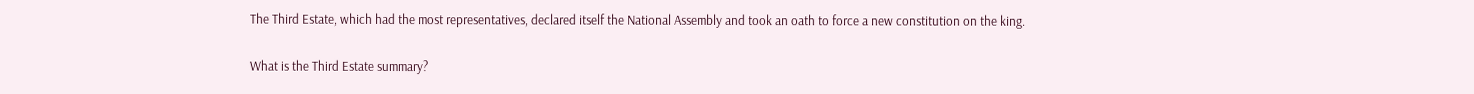The Third Estate, which had the most representatives, declared itself the National Assembly and took an oath to force a new constitution on the king.

What is the Third Estate summary?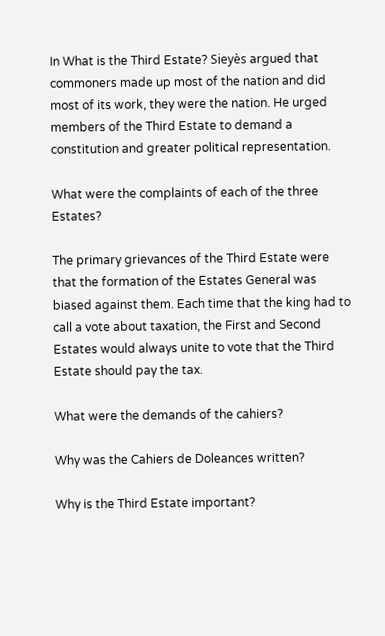In What is the Third Estate? Sieyès argued that commoners made up most of the nation and did most of its work, they were the nation. He urged members of the Third Estate to demand a constitution and greater political representation.

What were the complaints of each of the three Estates?

The primary grievances of the Third Estate were that the formation of the Estates General was biased against them. Each time that the king had to call a vote about taxation, the First and Second Estates would always unite to vote that the Third Estate should pay the tax.

What were the demands of the cahiers?

Why was the Cahiers de Doleances written?

Why is the Third Estate important?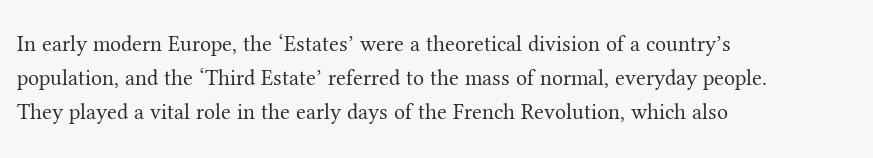In early modern Europe, the ‘Estates’ were a theoretical division of a country’s population, and the ‘Third Estate’ referred to the mass of normal, everyday people. They played a vital role in the early days of the French Revolution, which also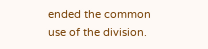ended the common use of the division.